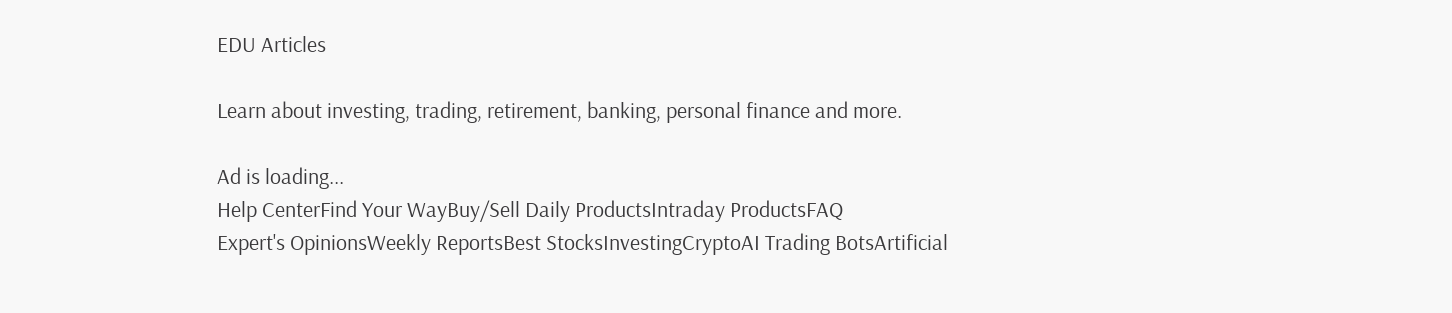EDU Articles

Learn about investing, trading, retirement, banking, personal finance and more.

Ad is loading...
Help CenterFind Your WayBuy/Sell Daily ProductsIntraday ProductsFAQ
Expert's OpinionsWeekly ReportsBest StocksInvestingCryptoAI Trading BotsArtificial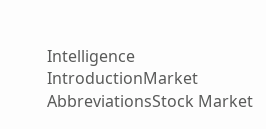Intelligence
IntroductionMarket AbbreviationsStock Market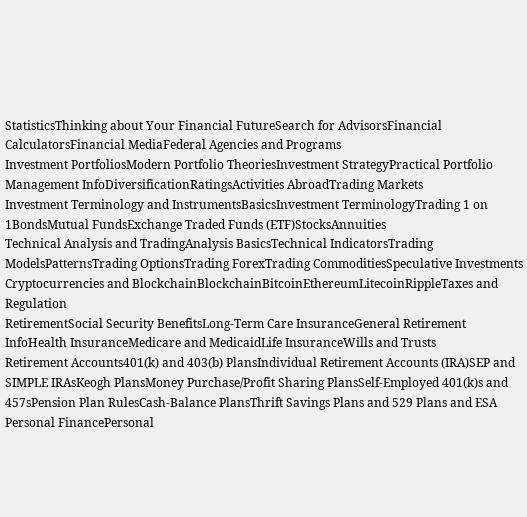StatisticsThinking about Your Financial FutureSearch for AdvisorsFinancial CalculatorsFinancial MediaFederal Agencies and Programs
Investment PortfoliosModern Portfolio TheoriesInvestment StrategyPractical Portfolio Management InfoDiversificationRatingsActivities AbroadTrading Markets
Investment Terminology and InstrumentsBasicsInvestment TerminologyTrading 1 on 1BondsMutual FundsExchange Traded Funds (ETF)StocksAnnuities
Technical Analysis and TradingAnalysis BasicsTechnical IndicatorsTrading ModelsPatternsTrading OptionsTrading ForexTrading CommoditiesSpeculative Investments
Cryptocurrencies and BlockchainBlockchainBitcoinEthereumLitecoinRippleTaxes and Regulation
RetirementSocial Security BenefitsLong-Term Care InsuranceGeneral Retirement InfoHealth InsuranceMedicare and MedicaidLife InsuranceWills and Trusts
Retirement Accounts401(k) and 403(b) PlansIndividual Retirement Accounts (IRA)SEP and SIMPLE IRAsKeogh PlansMoney Purchase/Profit Sharing PlansSelf-Employed 401(k)s and 457sPension Plan RulesCash-Balance PlansThrift Savings Plans and 529 Plans and ESA
Personal FinancePersonal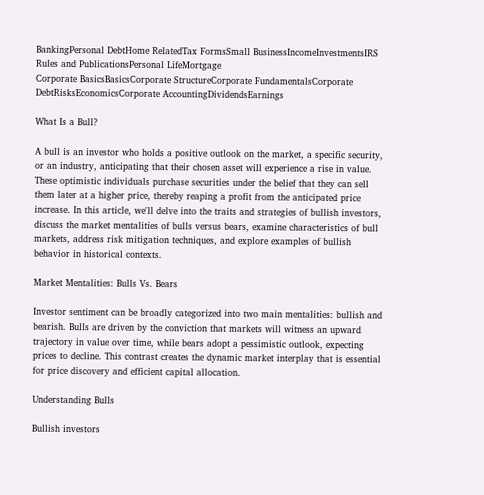BankingPersonal DebtHome RelatedTax FormsSmall BusinessIncomeInvestmentsIRS Rules and PublicationsPersonal LifeMortgage
Corporate BasicsBasicsCorporate StructureCorporate FundamentalsCorporate DebtRisksEconomicsCorporate AccountingDividendsEarnings

What Is a Bull?

A bull is an investor who holds a positive outlook on the market, a specific security, or an industry, anticipating that their chosen asset will experience a rise in value. These optimistic individuals purchase securities under the belief that they can sell them later at a higher price, thereby reaping a profit from the anticipated price increase. In this article, we'll delve into the traits and strategies of bullish investors, discuss the market mentalities of bulls versus bears, examine characteristics of bull markets, address risk mitigation techniques, and explore examples of bullish behavior in historical contexts.

Market Mentalities: Bulls Vs. Bears

Investor sentiment can be broadly categorized into two main mentalities: bullish and bearish. Bulls are driven by the conviction that markets will witness an upward trajectory in value over time, while bears adopt a pessimistic outlook, expecting prices to decline. This contrast creates the dynamic market interplay that is essential for price discovery and efficient capital allocation.

Understanding Bulls

Bullish investors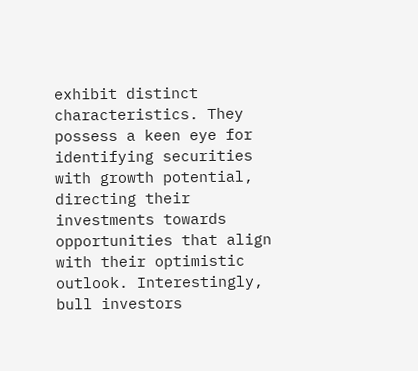exhibit distinct characteristics. They possess a keen eye for identifying securities with growth potential, directing their investments towards opportunities that align with their optimistic outlook. Interestingly, bull investors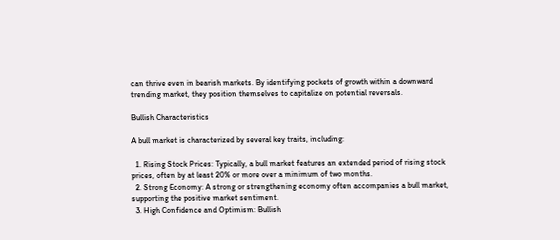can thrive even in bearish markets. By identifying pockets of growth within a downward trending market, they position themselves to capitalize on potential reversals.

Bullish Characteristics

A bull market is characterized by several key traits, including:

  1. Rising Stock Prices: Typically, a bull market features an extended period of rising stock prices, often by at least 20% or more over a minimum of two months.
  2. Strong Economy: A strong or strengthening economy often accompanies a bull market, supporting the positive market sentiment.
  3. High Confidence and Optimism: Bullish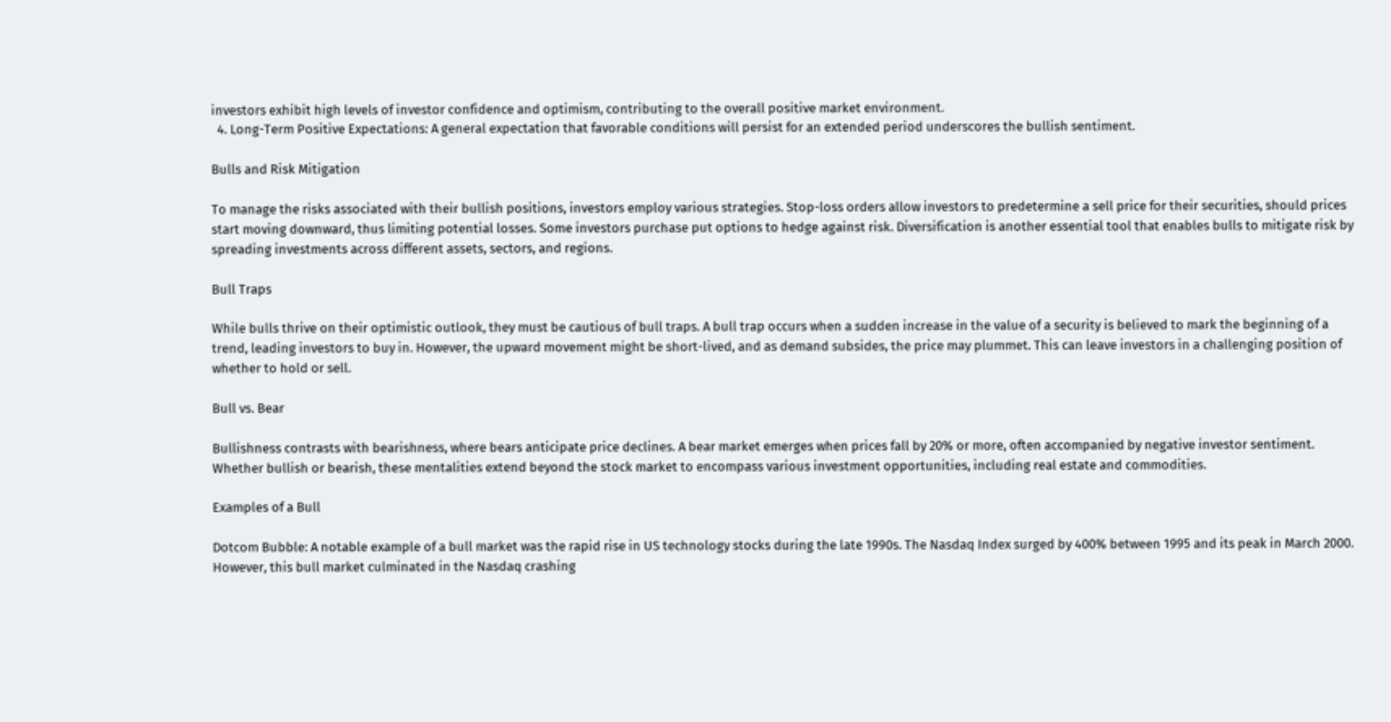investors exhibit high levels of investor confidence and optimism, contributing to the overall positive market environment.
  4. Long-Term Positive Expectations: A general expectation that favorable conditions will persist for an extended period underscores the bullish sentiment.

Bulls and Risk Mitigation

To manage the risks associated with their bullish positions, investors employ various strategies. Stop-loss orders allow investors to predetermine a sell price for their securities, should prices start moving downward, thus limiting potential losses. Some investors purchase put options to hedge against risk. Diversification is another essential tool that enables bulls to mitigate risk by spreading investments across different assets, sectors, and regions.

Bull Traps

While bulls thrive on their optimistic outlook, they must be cautious of bull traps. A bull trap occurs when a sudden increase in the value of a security is believed to mark the beginning of a trend, leading investors to buy in. However, the upward movement might be short-lived, and as demand subsides, the price may plummet. This can leave investors in a challenging position of whether to hold or sell.

Bull vs. Bear

Bullishness contrasts with bearishness, where bears anticipate price declines. A bear market emerges when prices fall by 20% or more, often accompanied by negative investor sentiment. Whether bullish or bearish, these mentalities extend beyond the stock market to encompass various investment opportunities, including real estate and commodities.

Examples of a Bull

Dotcom Bubble: A notable example of a bull market was the rapid rise in US technology stocks during the late 1990s. The Nasdaq Index surged by 400% between 1995 and its peak in March 2000. However, this bull market culminated in the Nasdaq crashing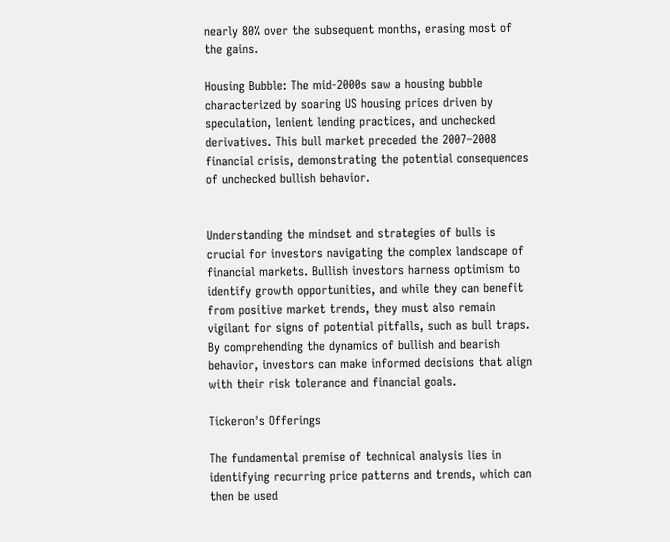nearly 80% over the subsequent months, erasing most of the gains.

Housing Bubble: The mid-2000s saw a housing bubble characterized by soaring US housing prices driven by speculation, lenient lending practices, and unchecked derivatives. This bull market preceded the 2007–2008 financial crisis, demonstrating the potential consequences of unchecked bullish behavior.


Understanding the mindset and strategies of bulls is crucial for investors navigating the complex landscape of financial markets. Bullish investors harness optimism to identify growth opportunities, and while they can benefit from positive market trends, they must also remain vigilant for signs of potential pitfalls, such as bull traps. By comprehending the dynamics of bullish and bearish behavior, investors can make informed decisions that align with their risk tolerance and financial goals.

Tickeron's Offerings

The fundamental premise of technical analysis lies in identifying recurring price patterns and trends, which can then be used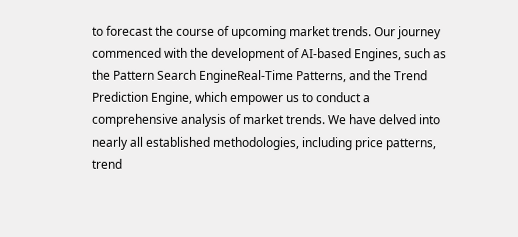to forecast the course of upcoming market trends. Our journey commenced with the development of AI-based Engines, such as the Pattern Search EngineReal-Time Patterns, and the Trend Prediction Engine, which empower us to conduct a comprehensive analysis of market trends. We have delved into nearly all established methodologies, including price patterns, trend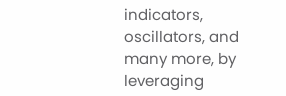indicators, oscillators, and many more, by leveraging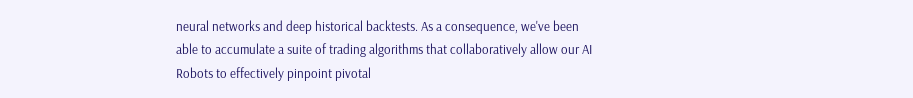neural networks and deep historical backtests. As a consequence, we've been able to accumulate a suite of trading algorithms that collaboratively allow our AI Robots to effectively pinpoint pivotal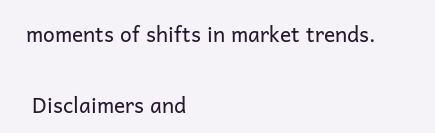moments of shifts in market trends.

 Disclaimers and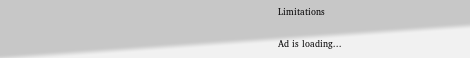Limitations

Ad is loading...